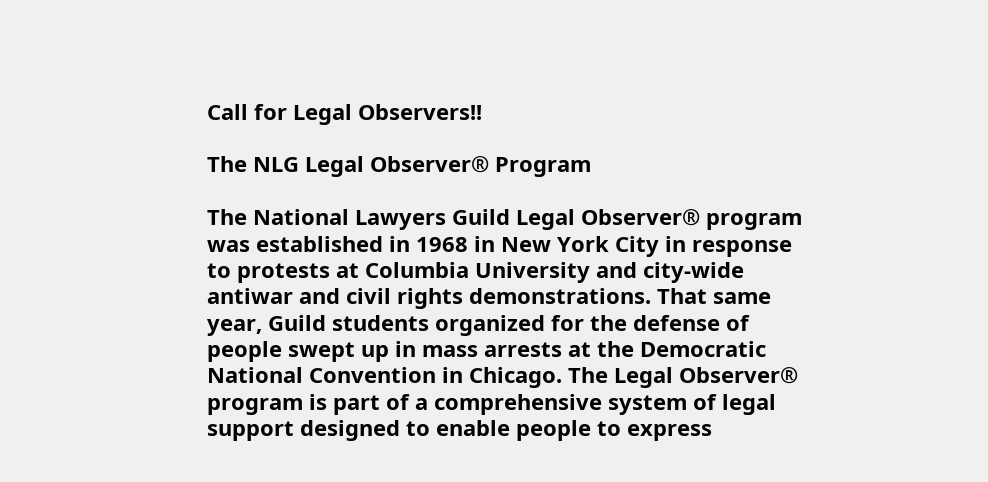Call for Legal Observers!!

The NLG Legal Observer® Program

The National Lawyers Guild Legal Observer® program was established in 1968 in New York City in response to protests at Columbia University and city-wide antiwar and civil rights demonstrations. That same year, Guild students organized for the defense of people swept up in mass arrests at the Democratic National Convention in Chicago. The Legal Observer® program is part of a comprehensive system of legal support designed to enable people to express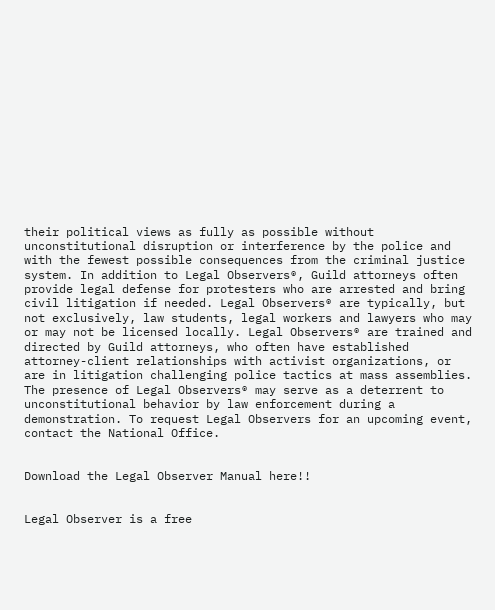their political views as fully as possible without unconstitutional disruption or interference by the police and with the fewest possible consequences from the criminal justice system. In addition to Legal Observers®, Guild attorneys often provide legal defense for protesters who are arrested and bring civil litigation if needed. Legal Observers® are typically, but not exclusively, law students, legal workers and lawyers who may or may not be licensed locally. Legal Observers® are trained and directed by Guild attorneys, who often have established attorney-client relationships with activist organizations, or are in litigation challenging police tactics at mass assemblies. The presence of Legal Observers® may serve as a deterrent to unconstitutional behavior by law enforcement during a demonstration. To request Legal Observers for an upcoming event, contact the National Office.


Download the Legal Observer Manual here!!


Legal Observer is a free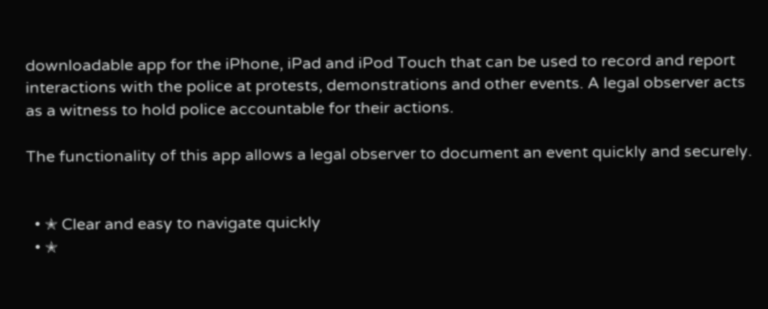downloadable app for the iPhone, iPad and iPod Touch that can be used to record and report interactions with the police at protests, demonstrations and other events. A legal observer acts as a witness to hold police accountable for their actions.

The functionality of this app allows a legal observer to document an event quickly and securely.


  • ✭ Clear and easy to navigate quickly
  • ✭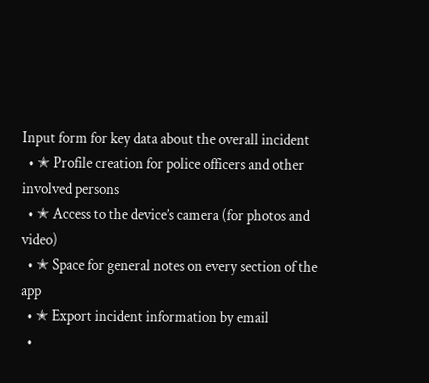Input form for key data about the overall incident
  • ✭ Profile creation for police officers and other involved persons
  • ✭ Access to the device’s camera (for photos and video)
  • ✭ Space for general notes on every section of the app
  • ✭ Export incident information by email
  •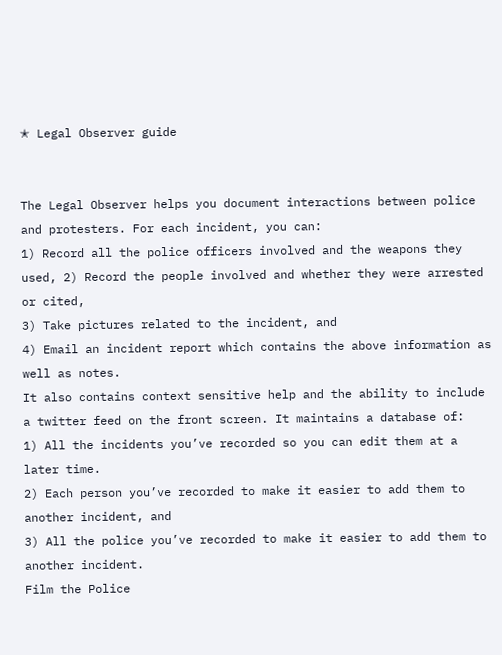✭ Legal Observer guide


The Legal Observer helps you document interactions between police and protesters. For each incident, you can:
1) Record all the police officers involved and the weapons they used, 2) Record the people involved and whether they were arrested or cited,
3) Take pictures related to the incident, and
4) Email an incident report which contains the above information as well as notes.
It also contains context sensitive help and the ability to include a twitter feed on the front screen. It maintains a database of:
1) All the incidents you’ve recorded so you can edit them at a later time.
2) Each person you’ve recorded to make it easier to add them to another incident, and
3) All the police you’ve recorded to make it easier to add them to another incident.
Film the Police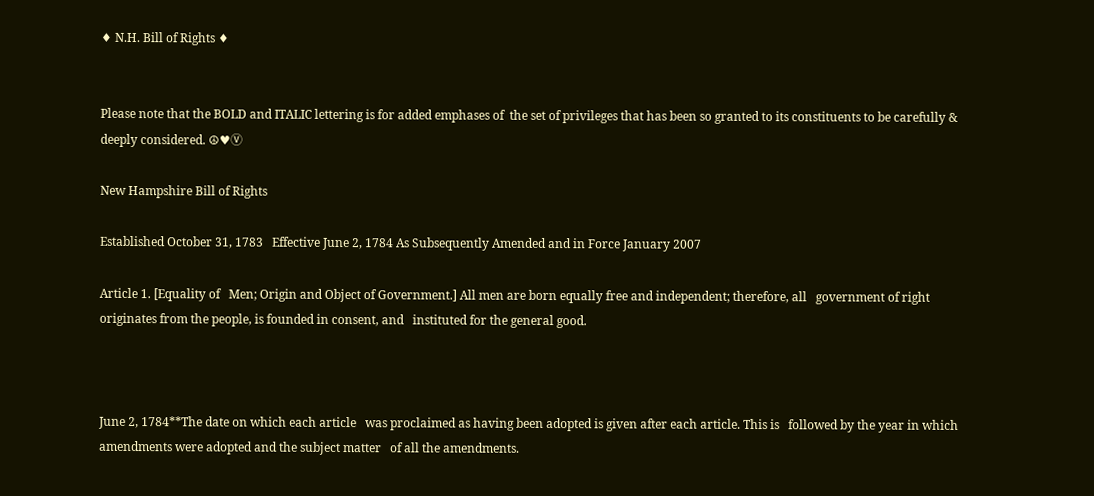♦ N.H. Bill of Rights ♦


Please note that the BOLD and ITALIC lettering is for added emphases of  the set of privileges that has been so granted to its constituents to be carefully & deeply considered. ☮♥Ⓥ

New Hampshire Bill of Rights

Established October 31, 1783   Effective June 2, 1784 As Subsequently Amended and in Force January 2007

Article 1. [Equality of   Men; Origin and Object of Government.] All men are born equally free and independent; therefore, all   government of right originates from the people, is founded in consent, and   instituted for the general good.



June 2, 1784**The date on which each article   was proclaimed as having been adopted is given after each article. This is   followed by the year in which amendments were adopted and the subject matter   of all the amendments.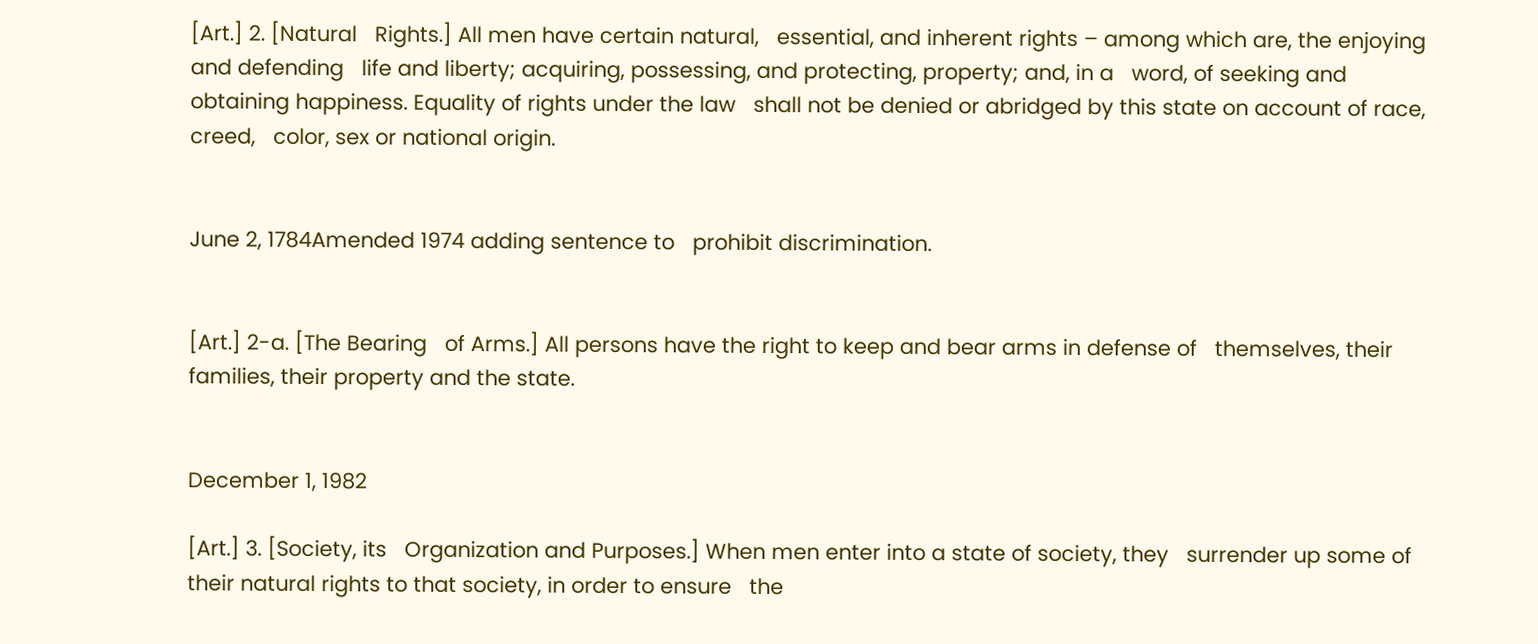[Art.] 2. [Natural   Rights.] All men have certain natural,   essential, and inherent rights – among which are, the enjoying and defending   life and liberty; acquiring, possessing, and protecting, property; and, in a   word, of seeking and obtaining happiness. Equality of rights under the law   shall not be denied or abridged by this state on account of race, creed,   color, sex or national origin.


June 2, 1784Amended 1974 adding sentence to   prohibit discrimination.


[Art.] 2-a. [The Bearing   of Arms.] All persons have the right to keep and bear arms in defense of   themselves, their families, their property and the state.


December 1, 1982

[Art.] 3. [Society, its   Organization and Purposes.] When men enter into a state of society, they   surrender up some of their natural rights to that society, in order to ensure   the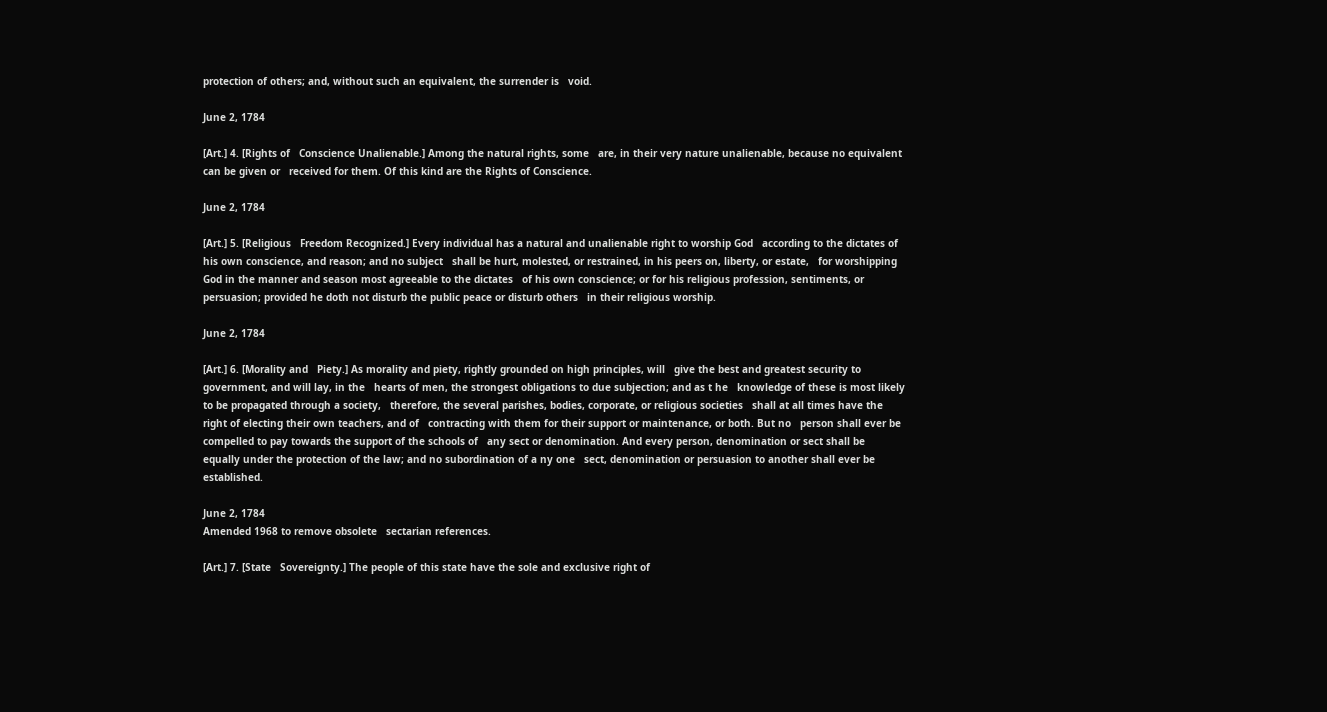protection of others; and, without such an equivalent, the surrender is   void.

June 2, 1784

[Art.] 4. [Rights of   Conscience Unalienable.] Among the natural rights, some   are, in their very nature unalienable, because no equivalent can be given or   received for them. Of this kind are the Rights of Conscience.

June 2, 1784

[Art.] 5. [Religious   Freedom Recognized.] Every individual has a natural and unalienable right to worship God   according to the dictates of his own conscience, and reason; and no subject   shall be hurt, molested, or restrained, in his peers on, liberty, or estate,   for worshipping God in the manner and season most agreeable to the dictates   of his own conscience; or for his religious profession, sentiments, or   persuasion; provided he doth not disturb the public peace or disturb others   in their religious worship.

June 2, 1784

[Art.] 6. [Morality and   Piety.] As morality and piety, rightly grounded on high principles, will   give the best and greatest security to government, and will lay, in the   hearts of men, the strongest obligations to due subjection; and as t he   knowledge of these is most likely to be propagated through a society,   therefore, the several parishes, bodies, corporate, or religious societies   shall at all times have the right of electing their own teachers, and of   contracting with them for their support or maintenance, or both. But no   person shall ever be compelled to pay towards the support of the schools of   any sect or denomination. And every person, denomination or sect shall be   equally under the protection of the law; and no subordination of a ny one   sect, denomination or persuasion to another shall ever be established.

June 2, 1784
Amended 1968 to remove obsolete   sectarian references.

[Art.] 7. [State   Sovereignty.] The people of this state have the sole and exclusive right of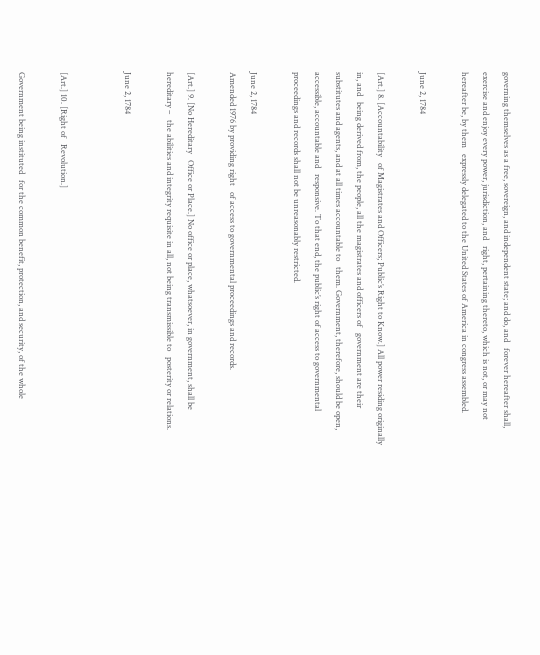governing themselves as a free, sovereign, and independent state; and do, and   forever hereafter shall, exercise and enjoy every power, jurisdiction, and   right, pertaining thereto, which is not, or may not hereafter be, by them   expressly delegated to the United States of America in congress assembled.

June 2, 1784

[Art.] 8. [Accountability   of Magistrates and Officers; Public’s Right to Know.] All power residing originally in, and   being derived from, the people, all the magistrates and officers of   government are their substitutes and agents, and at all times accountable to   them. Government, therefore, should be open, accessible, accountable and   responsive. To that end, the public’s right of access to governmental   proceedings and records shall not be unreasonably restricted.

June 2, 1784
Amended 1976 by providing right   of access to governmental proceedings and records.

[Art.] 9. [No Hereditary   Office or Place.] No office or place, whatsoever, in government, shall be hereditary –   the abilities and integrity requisite in all, not being transmissible to   posterity or relations.

June 2, 1784


[Art.] 10. [Right of   Revolution.]

Government being instituted   for the common benefit, protection, and security, of the whole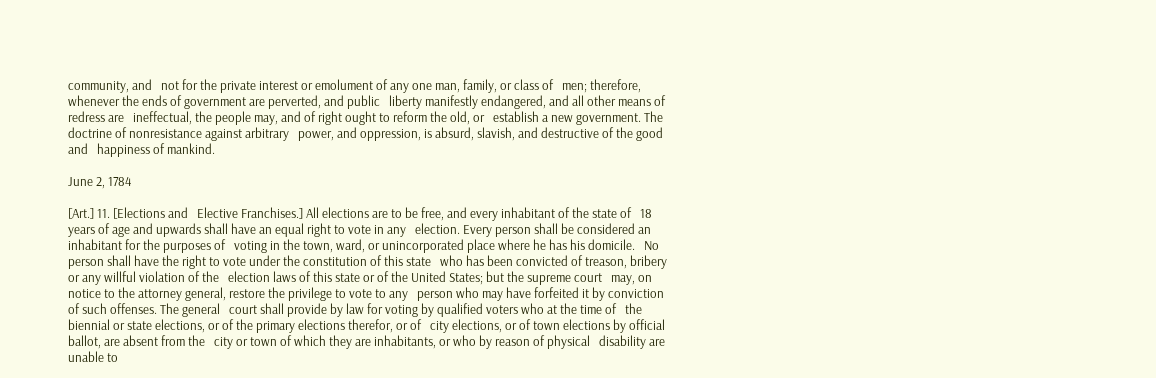community, and   not for the private interest or emolument of any one man, family, or class of   men; therefore, whenever the ends of government are perverted, and public   liberty manifestly endangered, and all other means of redress are   ineffectual, the people may, and of right ought to reform the old, or   establish a new government. The doctrine of nonresistance against arbitrary   power, and oppression, is absurd, slavish, and destructive of the good and   happiness of mankind.

June 2, 1784

[Art.] 11. [Elections and   Elective Franchises.] All elections are to be free, and every inhabitant of the state of   18 years of age and upwards shall have an equal right to vote in any   election. Every person shall be considered an inhabitant for the purposes of   voting in the town, ward, or unincorporated place where he has his domicile.   No person shall have the right to vote under the constitution of this state   who has been convicted of treason, bribery or any willful violation of the   election laws of this state or of the United States; but the supreme court   may, on notice to the attorney general, restore the privilege to vote to any   person who may have forfeited it by conviction of such offenses. The general   court shall provide by law for voting by qualified voters who at the time of   the biennial or state elections, or of the primary elections therefor, or of   city elections, or of town elections by official ballot, are absent from the   city or town of which they are inhabitants, or who by reason of physical   disability are unable to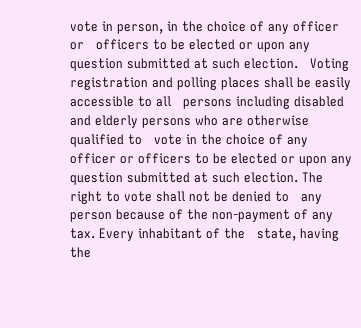vote in person, in the choice of any officer or   officers to be elected or upon any question submitted at such election.   Voting registration and polling places shall be easily accessible to all   persons including disabled and elderly persons who are otherwise qualified to   vote in the choice of any officer or officers to be elected or upon any   question submitted at such election. The right to vote shall not be denied to   any person because of the non-payment of any tax. Every inhabitant of the   state, having the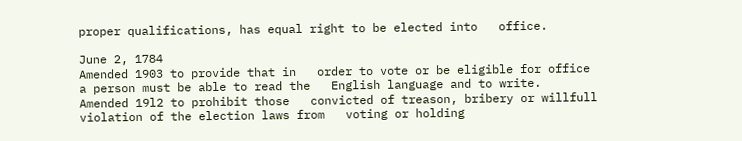proper qualifications, has equal right to be elected into   office.

June 2, 1784
Amended 1903 to provide that in   order to vote or be eligible for office a person must be able to read the   English language and to write.
Amended 19l2 to prohibit those   convicted of treason, bribery or willfull violation of the election laws from   voting or holding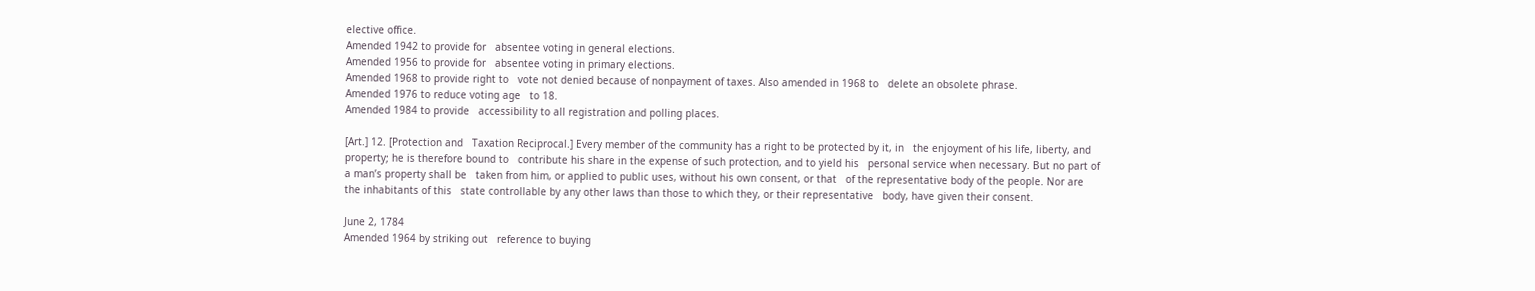elective office.
Amended 1942 to provide for   absentee voting in general elections.
Amended 1956 to provide for   absentee voting in primary elections.
Amended 1968 to provide right to   vote not denied because of nonpayment of taxes. Also amended in 1968 to   delete an obsolete phrase.
Amended 1976 to reduce voting age   to 18.
Amended 1984 to provide   accessibility to all registration and polling places.

[Art.] 12. [Protection and   Taxation Reciprocal.] Every member of the community has a right to be protected by it, in   the enjoyment of his life, liberty, and property; he is therefore bound to   contribute his share in the expense of such protection, and to yield his   personal service when necessary. But no part of a man’s property shall be   taken from him, or applied to public uses, without his own consent, or that   of the representative body of the people. Nor are the inhabitants of this   state controllable by any other laws than those to which they, or their representative   body, have given their consent.

June 2, 1784
Amended 1964 by striking out   reference to buying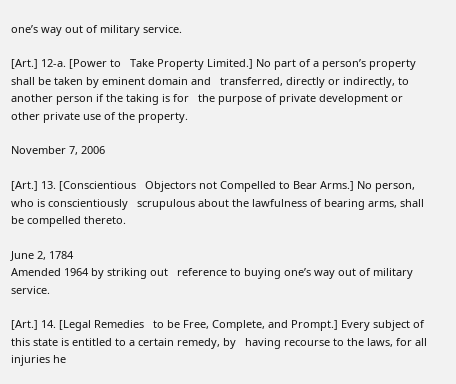one’s way out of military service.

[Art.] 12-a. [Power to   Take Property Limited.] No part of a person’s property shall be taken by eminent domain and   transferred, directly or indirectly, to another person if the taking is for   the purpose of private development or other private use of the property.

November 7, 2006

[Art.] 13. [Conscientious   Objectors not Compelled to Bear Arms.] No person, who is conscientiously   scrupulous about the lawfulness of bearing arms, shall be compelled thereto.

June 2, 1784
Amended 1964 by striking out   reference to buying one’s way out of military service.

[Art.] 14. [Legal Remedies   to be Free, Complete, and Prompt.] Every subject of this state is entitled to a certain remedy, by   having recourse to the laws, for all injuries he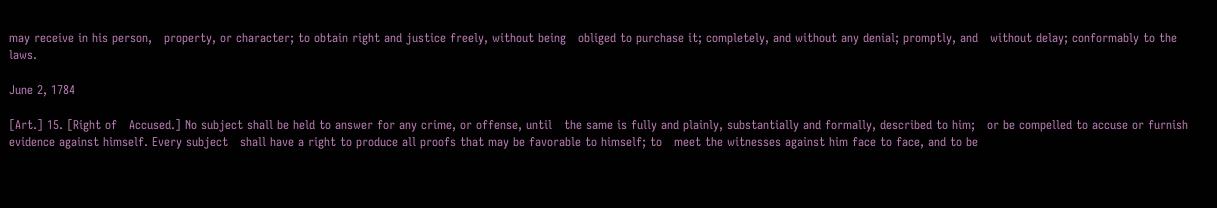may receive in his person,   property, or character; to obtain right and justice freely, without being   obliged to purchase it; completely, and without any denial; promptly, and   without delay; conformably to the laws.

June 2, 1784

[Art.] 15. [Right of   Accused.] No subject shall be held to answer for any crime, or offense, until   the same is fully and plainly, substantially and formally, described to him;   or be compelled to accuse or furnish evidence against himself. Every subject   shall have a right to produce all proofs that may be favorable to himself; to   meet the witnesses against him face to face, and to be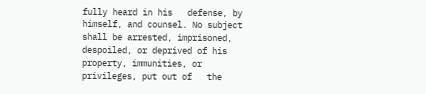fully heard in his   defense, by himself, and counsel. No subject shall be arrested, imprisoned,   despoiled, or deprived of his property, immunities, or privileges, put out of   the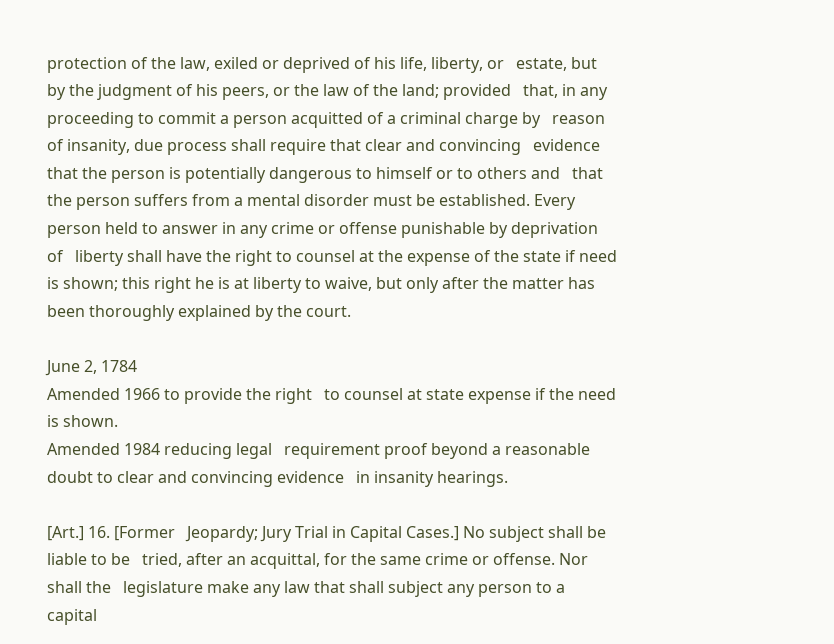protection of the law, exiled or deprived of his life, liberty, or   estate, but by the judgment of his peers, or the law of the land; provided   that, in any proceeding to commit a person acquitted of a criminal charge by   reason of insanity, due process shall require that clear and convincing   evidence that the person is potentially dangerous to himself or to others and   that the person suffers from a mental disorder must be established. Every   person held to answer in any crime or offense punishable by deprivation of   liberty shall have the right to counsel at the expense of the state if need   is shown; this right he is at liberty to waive, but only after the matter has   been thoroughly explained by the court.

June 2, 1784
Amended 1966 to provide the right   to counsel at state expense if the need is shown.
Amended 1984 reducing legal   requirement proof beyond a reasonable doubt to clear and convincing evidence   in insanity hearings.

[Art.] 16. [Former   Jeopardy; Jury Trial in Capital Cases.] No subject shall be liable to be   tried, after an acquittal, for the same crime or offense. Nor shall the   legislature make any law that shall subject any person to a capital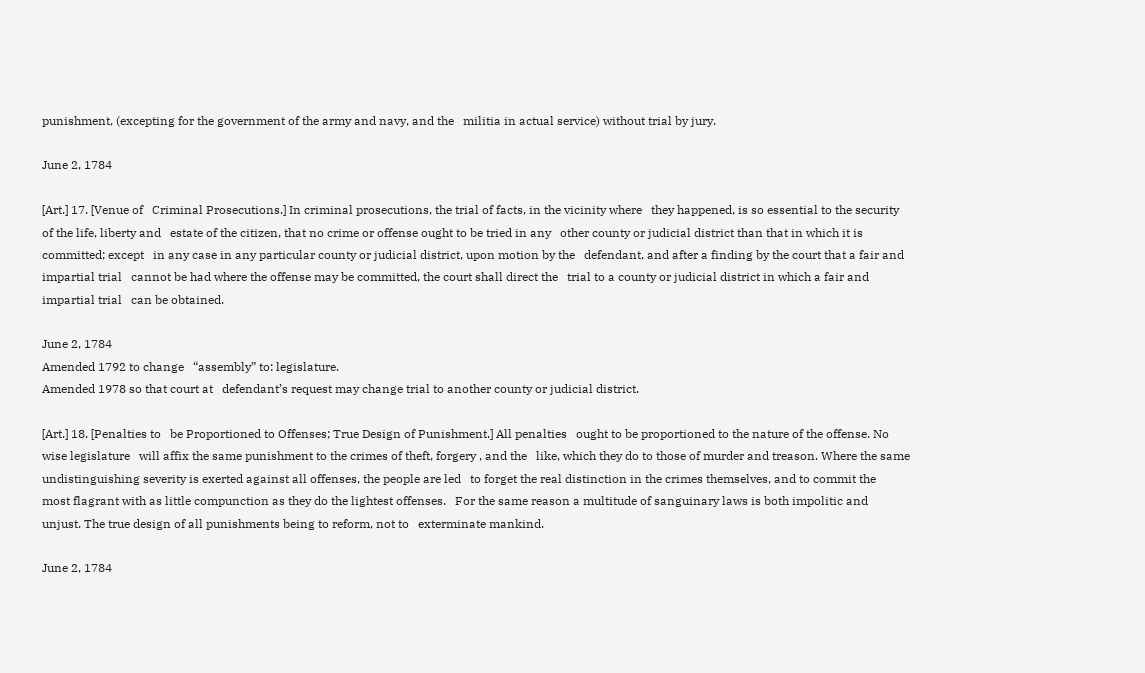punishment, (excepting for the government of the army and navy, and the   militia in actual service) without trial by jury.

June 2, 1784

[Art.] 17. [Venue of   Criminal Prosecutions.] In criminal prosecutions, the trial of facts, in the vicinity where   they happened, is so essential to the security of the life, liberty and   estate of the citizen, that no crime or offense ought to be tried in any   other county or judicial district than that in which it is committed; except   in any case in any particular county or judicial district, upon motion by the   defendant, and after a finding by the court that a fair and impartial trial   cannot be had where the offense may be committed, the court shall direct the   trial to a county or judicial district in which a fair and impartial trial   can be obtained.

June 2, 1784
Amended 1792 to change   “assembly” to: legislature.
Amended 1978 so that court at   defendant’s request may change trial to another county or judicial district.

[Art.] 18. [Penalties to   be Proportioned to Offenses; True Design of Punishment.] All penalties   ought to be proportioned to the nature of the offense. No wise legislature   will affix the same punishment to the crimes of theft, forgery , and the   like, which they do to those of murder and treason. Where the same   undistinguishing severity is exerted against all offenses, the people are led   to forget the real distinction in the crimes themselves, and to commit the   most flagrant with as little compunction as they do the lightest offenses.   For the same reason a multitude of sanguinary laws is both impolitic and   unjust. The true design of all punishments being to reform, not to   exterminate mankind.

June 2, 1784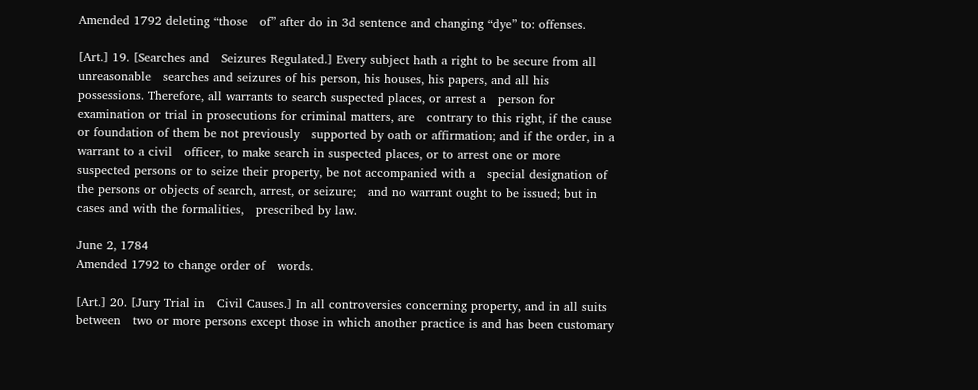Amended 1792 deleting “those   of” after do in 3d sentence and changing “dye” to: offenses.

[Art.] 19. [Searches and   Seizures Regulated.] Every subject hath a right to be secure from all unreasonable   searches and seizures of his person, his houses, his papers, and all his   possessions. Therefore, all warrants to search suspected places, or arrest a   person for examination or trial in prosecutions for criminal matters, are   contrary to this right, if the cause or foundation of them be not previously   supported by oath or affirmation; and if the order, in a warrant to a civil   officer, to make search in suspected places, or to arrest one or more   suspected persons or to seize their property, be not accompanied with a   special designation of the persons or objects of search, arrest, or seizure;   and no warrant ought to be issued; but in cases and with the formalities,   prescribed by law.

June 2, 1784
Amended 1792 to change order of   words.

[Art.] 20. [Jury Trial in   Civil Causes.] In all controversies concerning property, and in all suits between   two or more persons except those in which another practice is and has been customary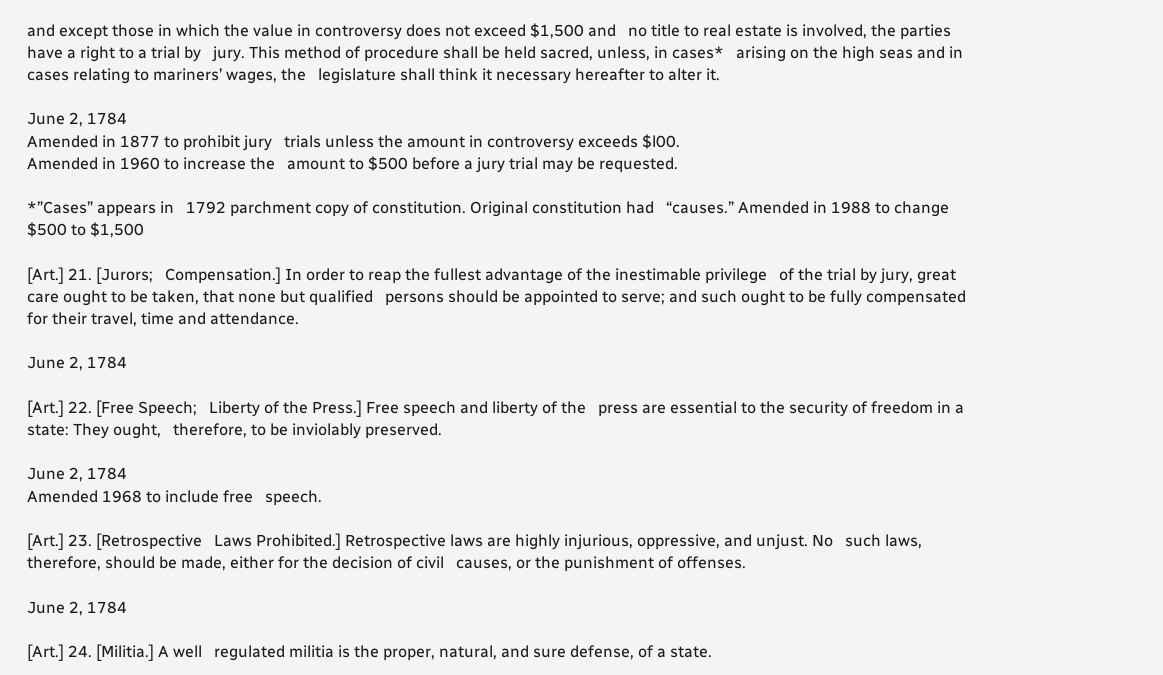and except those in which the value in controversy does not exceed $1,500 and   no title to real estate is involved, the parties have a right to a trial by   jury. This method of procedure shall be held sacred, unless, in cases*   arising on the high seas and in cases relating to mariners’ wages, the   legislature shall think it necessary hereafter to alter it.

June 2, 1784
Amended in 1877 to prohibit jury   trials unless the amount in controversy exceeds $l00.
Amended in 1960 to increase the   amount to $500 before a jury trial may be requested.

*”Cases” appears in   1792 parchment copy of constitution. Original constitution had   “causes.” Amended in 1988 to change $500 to $1,500

[Art.] 21. [Jurors;   Compensation.] In order to reap the fullest advantage of the inestimable privilege   of the trial by jury, great care ought to be taken, that none but qualified   persons should be appointed to serve; and such ought to be fully compensated   for their travel, time and attendance.

June 2, 1784

[Art.] 22. [Free Speech;   Liberty of the Press.] Free speech and liberty of the   press are essential to the security of freedom in a state: They ought,   therefore, to be inviolably preserved.

June 2, 1784
Amended 1968 to include free   speech.

[Art.] 23. [Retrospective   Laws Prohibited.] Retrospective laws are highly injurious, oppressive, and unjust. No   such laws, therefore, should be made, either for the decision of civil   causes, or the punishment of offenses.

June 2, 1784

[Art.] 24. [Militia.] A well   regulated militia is the proper, natural, and sure defense, of a state.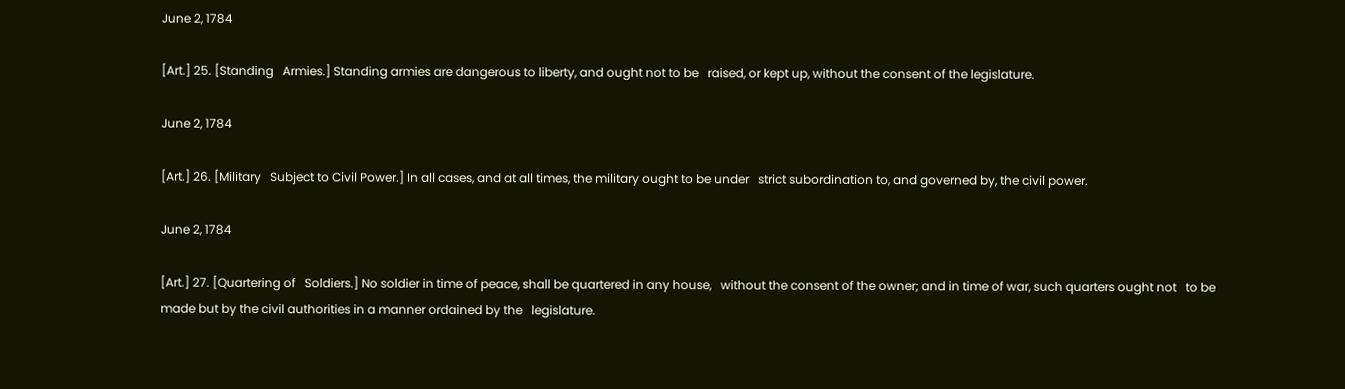June 2, 1784

[Art.] 25. [Standing   Armies.] Standing armies are dangerous to liberty, and ought not to be   raised, or kept up, without the consent of the legislature.

June 2, 1784

[Art.] 26. [Military   Subject to Civil Power.] In all cases, and at all times, the military ought to be under   strict subordination to, and governed by, the civil power.

June 2, 1784

[Art.] 27. [Quartering of   Soldiers.] No soldier in time of peace, shall be quartered in any house,   without the consent of the owner; and in time of war, such quarters ought not   to be made but by the civil authorities in a manner ordained by the   legislature.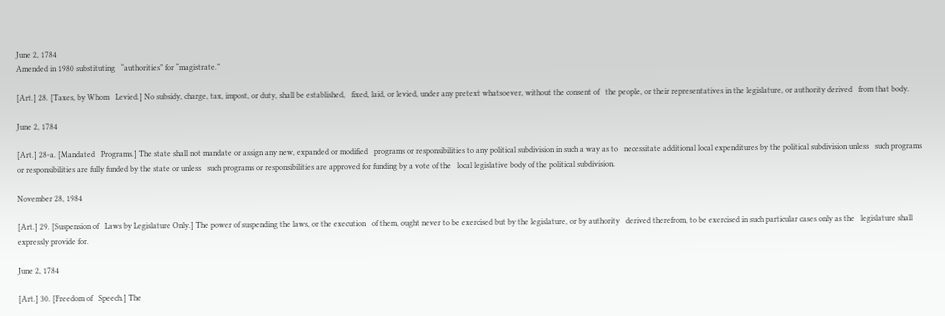June 2, 1784
Amended in 1980 substituting   “authorities” for “magistrate.”

[Art.] 28. [Taxes, by Whom   Levied.] No subsidy, charge, tax, impost, or duty, shall be established,   fixed, laid, or levied, under any pretext whatsoever, without the consent of   the people, or their representatives in the legislature, or authority derived   from that body.

June 2, 1784

[Art.] 28-a. [Mandated   Programs.] The state shall not mandate or assign any new, expanded or modified   programs or responsibilities to any political subdivision in such a way as to   necessitate additional local expenditures by the political subdivision unless   such programs or responsibilities are fully funded by the state or unless   such programs or responsibilities are approved for funding by a vote of the   local legislative body of the political subdivision.

November 28, 1984

[Art.] 29. [Suspension of   Laws by Legislature Only.] The power of suspending the laws, or the execution   of them, ought never to be exercised but by the legislature, or by authority   derived therefrom, to be exercised in such particular cases only as the   legislature shall expressly provide for.

June 2, 1784

[Art.] 30. [Freedom of   Speech.] The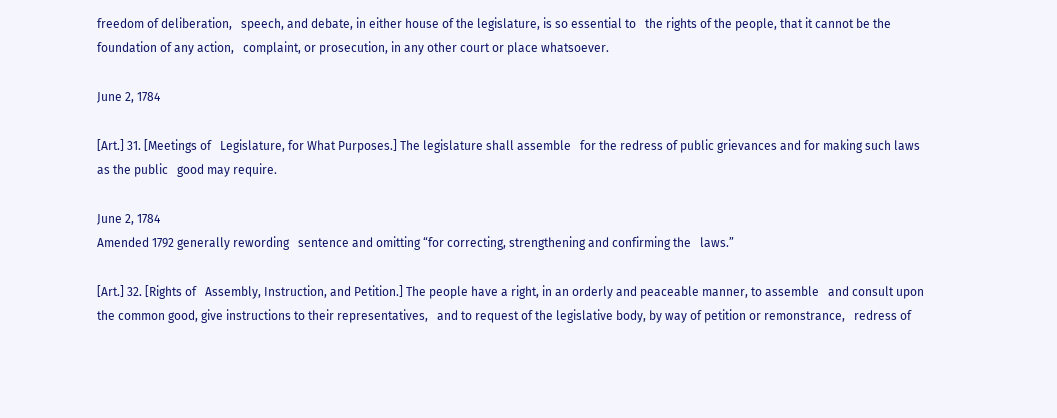freedom of deliberation,   speech, and debate, in either house of the legislature, is so essential to   the rights of the people, that it cannot be the foundation of any action,   complaint, or prosecution, in any other court or place whatsoever.

June 2, 1784

[Art.] 31. [Meetings of   Legislature, for What Purposes.] The legislature shall assemble   for the redress of public grievances and for making such laws as the public   good may require.

June 2, 1784
Amended 1792 generally rewording   sentence and omitting “for correcting, strengthening and confirming the   laws.”

[Art.] 32. [Rights of   Assembly, Instruction, and Petition.] The people have a right, in an orderly and peaceable manner, to assemble   and consult upon the common good, give instructions to their representatives,   and to request of the legislative body, by way of petition or remonstrance,   redress of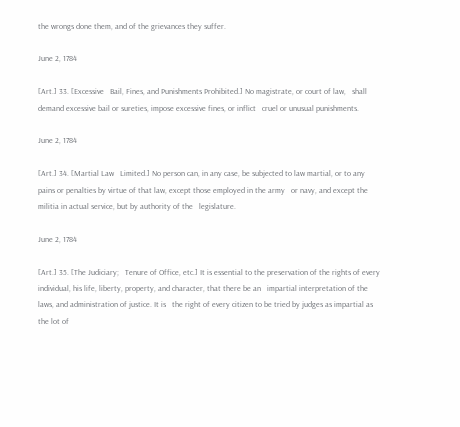the wrongs done them, and of the grievances they suffer.

June 2, 1784

[Art.] 33. [Excessive   Bail, Fines, and Punishments Prohibited.] No magistrate, or court of law,   shall demand excessive bail or sureties, impose excessive fines, or inflict   cruel or unusual punishments.

June 2, 1784

[Art.] 34. [Martial Law   Limited.] No person can, in any case, be subjected to law martial, or to any   pains or penalties by virtue of that law, except those employed in the army   or navy, and except the militia in actual service, but by authority of the   legislature.

June 2, 1784

[Art.] 35. [The Judiciary;   Tenure of Office, etc.] It is essential to the preservation of the rights of every   individual, his life, liberty, property, and character, that there be an   impartial interpretation of the laws, and administration of justice. It is   the right of every citizen to be tried by judges as impartial as the lot of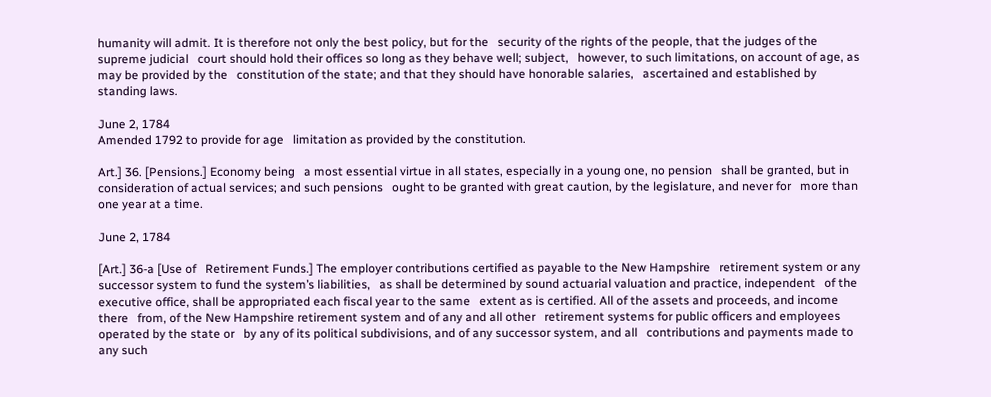humanity will admit. It is therefore not only the best policy, but for the   security of the rights of the people, that the judges of the supreme judicial   court should hold their offices so long as they behave well; subject,   however, to such limitations, on account of age, as may be provided by the   constitution of the state; and that they should have honorable salaries,   ascertained and established by standing laws.

June 2, 1784
Amended 1792 to provide for age   limitation as provided by the constitution.

Art.] 36. [Pensions.] Economy being   a most essential virtue in all states, especially in a young one, no pension   shall be granted, but in consideration of actual services; and such pensions   ought to be granted with great caution, by the legislature, and never for   more than one year at a time.

June 2, 1784

[Art.] 36-a [Use of   Retirement Funds.] The employer contributions certified as payable to the New Hampshire   retirement system or any successor system to fund the system’s liabilities,   as shall be determined by sound actuarial valuation and practice, independent   of the executive office, shall be appropriated each fiscal year to the same   extent as is certified. All of the assets and proceeds, and income there   from, of the New Hampshire retirement system and of any and all other   retirement systems for public officers and employees operated by the state or   by any of its political subdivisions, and of any successor system, and all   contributions and payments made to any such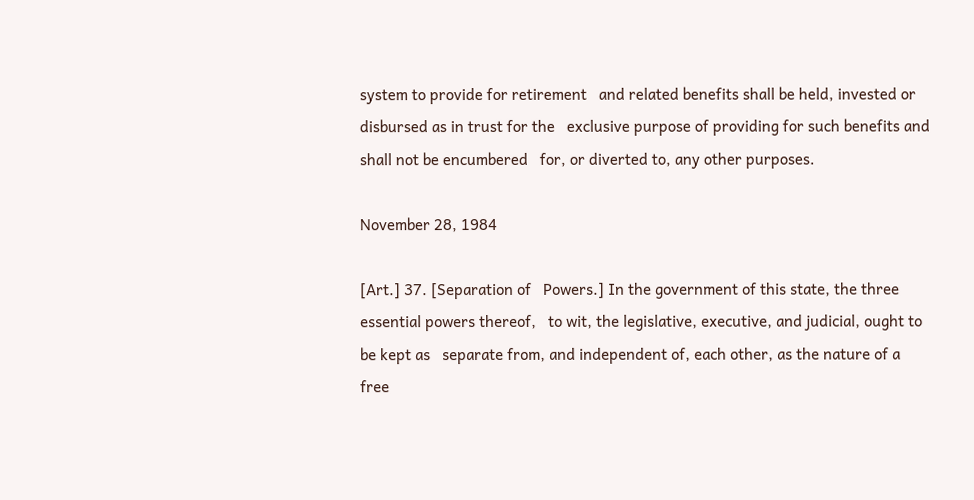system to provide for retirement   and related benefits shall be held, invested or disbursed as in trust for the   exclusive purpose of providing for such benefits and shall not be encumbered   for, or diverted to, any other purposes.

November 28, 1984

[Art.] 37. [Separation of   Powers.] In the government of this state, the three essential powers thereof,   to wit, the legislative, executive, and judicial, ought to be kept as   separate from, and independent of, each other, as the nature of a free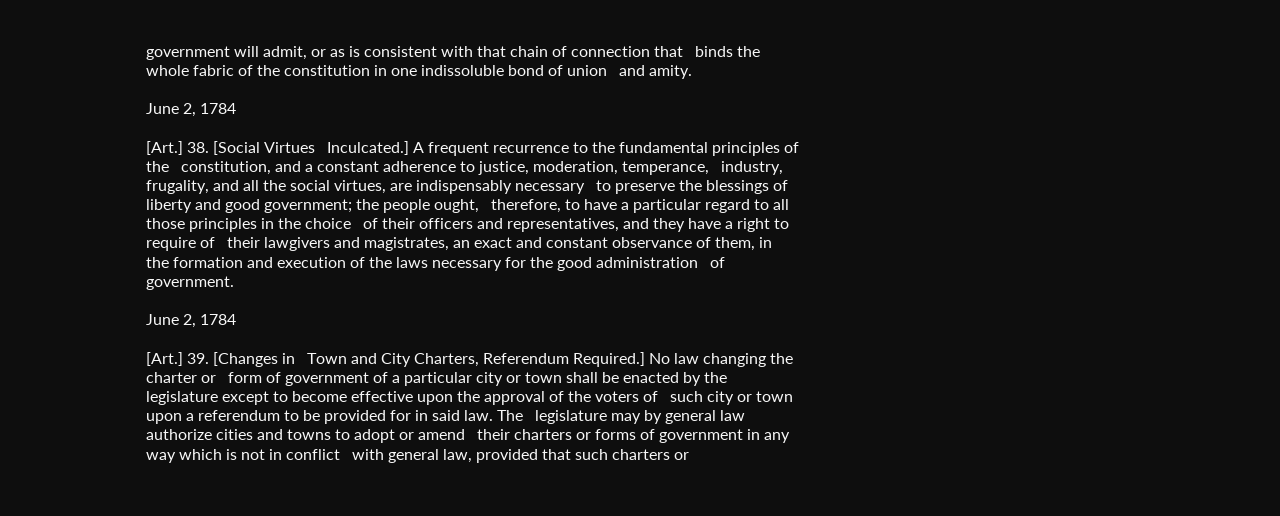government will admit, or as is consistent with that chain of connection that   binds the whole fabric of the constitution in one indissoluble bond of union   and amity.

June 2, 1784

[Art.] 38. [Social Virtues   Inculcated.] A frequent recurrence to the fundamental principles of the   constitution, and a constant adherence to justice, moderation, temperance,   industry, frugality, and all the social virtues, are indispensably necessary   to preserve the blessings of liberty and good government; the people ought,   therefore, to have a particular regard to all those principles in the choice   of their officers and representatives, and they have a right to require of   their lawgivers and magistrates, an exact and constant observance of them, in   the formation and execution of the laws necessary for the good administration   of government.

June 2, 1784

[Art.] 39. [Changes in   Town and City Charters, Referendum Required.] No law changing the charter or   form of government of a particular city or town shall be enacted by the   legislature except to become effective upon the approval of the voters of   such city or town upon a referendum to be provided for in said law. The   legislature may by general law authorize cities and towns to adopt or amend   their charters or forms of government in any way which is not in conflict   with general law, provided that such charters or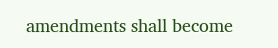amendments shall become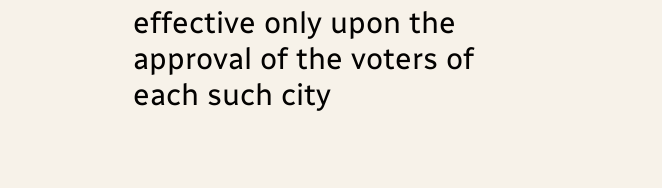effective only upon the approval of the voters of each such city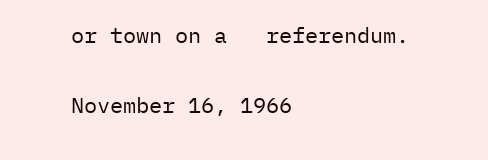or town on a   referendum.

November 16, 1966